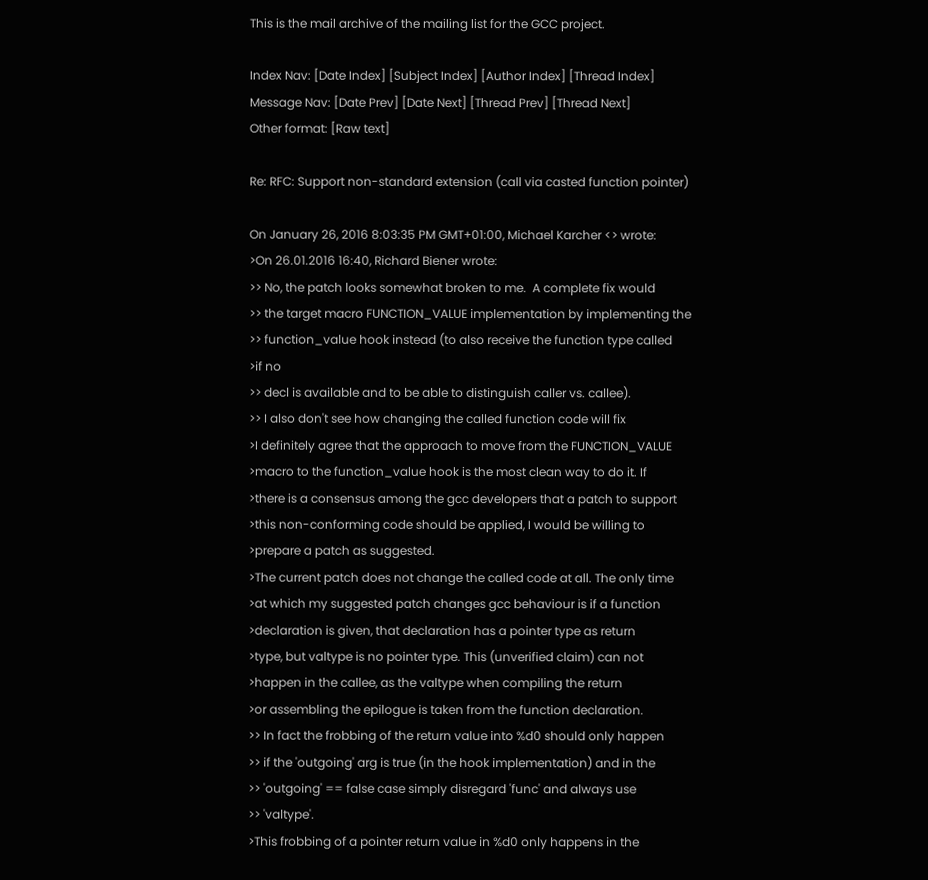This is the mail archive of the mailing list for the GCC project.

Index Nav: [Date Index] [Subject Index] [Author Index] [Thread Index]
Message Nav: [Date Prev] [Date Next] [Thread Prev] [Thread Next]
Other format: [Raw text]

Re: RFC: Support non-standard extension (call via casted function pointer)

On January 26, 2016 8:03:35 PM GMT+01:00, Michael Karcher <> wrote:
>On 26.01.2016 16:40, Richard Biener wrote:
>> No, the patch looks somewhat broken to me.  A complete fix would
>> the target macro FUNCTION_VALUE implementation by implementing the
>> function_value hook instead (to also receive the function type called
>if no
>> decl is available and to be able to distinguish caller vs. callee).
>> I also don't see how changing the called function code will fix
>I definitely agree that the approach to move from the FUNCTION_VALUE
>macro to the function_value hook is the most clean way to do it. If
>there is a consensus among the gcc developers that a patch to support
>this non-conforming code should be applied, I would be willing to
>prepare a patch as suggested.
>The current patch does not change the called code at all. The only time
>at which my suggested patch changes gcc behaviour is if a function
>declaration is given, that declaration has a pointer type as return
>type, but valtype is no pointer type. This (unverified claim) can not
>happen in the callee, as the valtype when compiling the return
>or assembling the epilogue is taken from the function declaration.
>> In fact the frobbing of the return value into %d0 should only happen
>> if the 'outgoing' arg is true (in the hook implementation) and in the
>> 'outgoing' == false case simply disregard 'func' and always use
>> 'valtype'.
>This frobbing of a pointer return value in %d0 only happens in the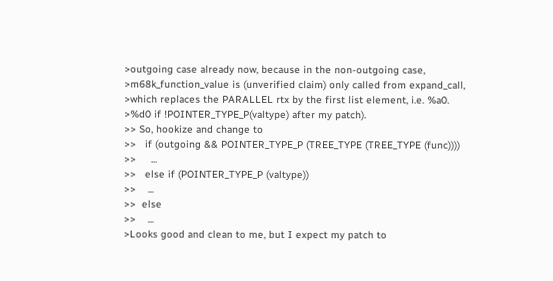>outgoing case already now, because in the non-outgoing case,
>m68k_function_value is (unverified claim) only called from expand_call,
>which replaces the PARALLEL rtx by the first list element, i.e. %a0.
>%d0 if !POINTER_TYPE_P(valtype) after my patch).
>> So, hookize and change to
>>   if (outgoing && POINTER_TYPE_P (TREE_TYPE (TREE_TYPE (func))))
>>     ...
>>   else if (POINTER_TYPE_P (valtype))
>>    ...
>>  else
>>    ...
>Looks good and clean to me, but I expect my patch to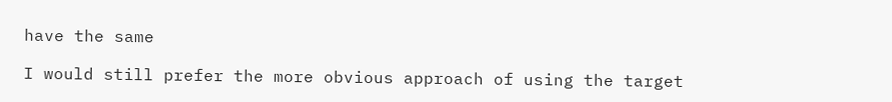have the same

I would still prefer the more obvious approach of using the target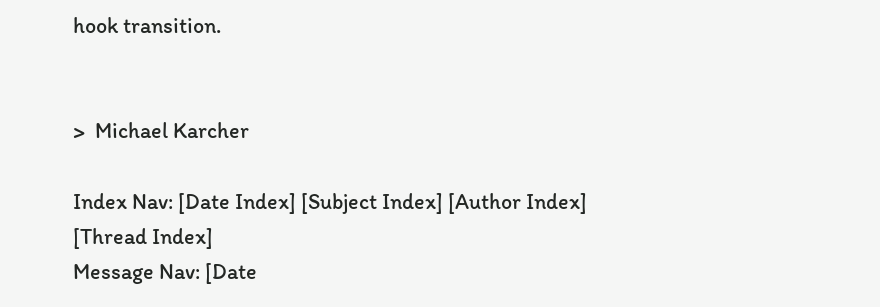hook transition.


>  Michael Karcher

Index Nav: [Date Index] [Subject Index] [Author Index] [Thread Index]
Message Nav: [Date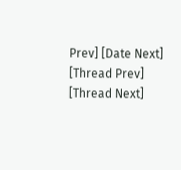Prev] [Date Next] [Thread Prev] [Thread Next]